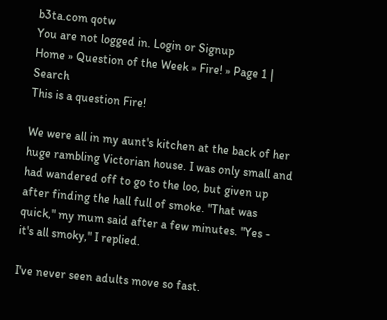b3ta.com qotw
You are not logged in. Login or Signup
Home » Question of the Week » Fire! » Page 1 | Search
This is a question Fire!

We were all in my aunt's kitchen at the back of her huge rambling Victorian house. I was only small and had wandered off to go to the loo, but given up after finding the hall full of smoke. "That was quick," my mum said after a few minutes. "Yes - it's all smoky," I replied.

I've never seen adults move so fast.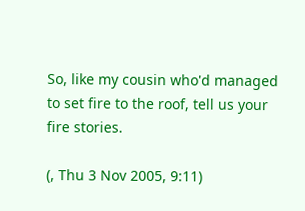So, like my cousin who'd managed to set fire to the roof, tell us your fire stories.

(, Thu 3 Nov 2005, 9:11)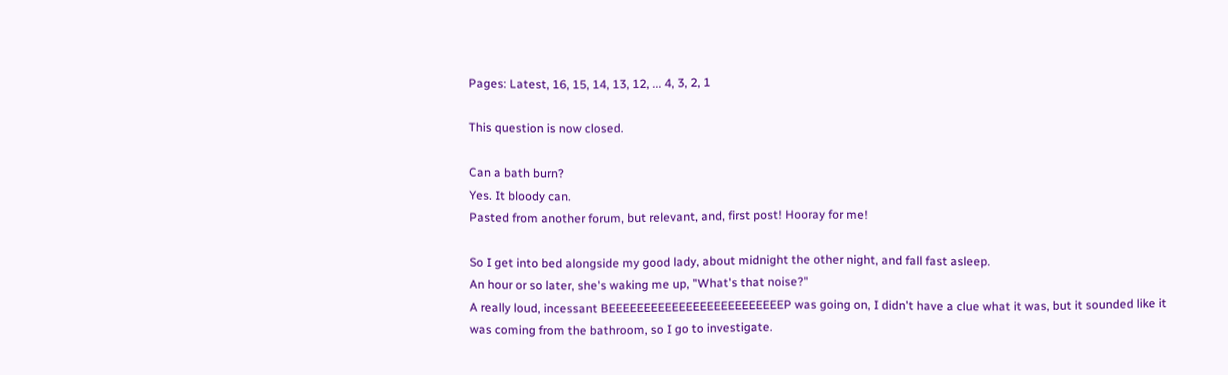Pages: Latest, 16, 15, 14, 13, 12, ... 4, 3, 2, 1

This question is now closed.

Can a bath burn?
Yes. It bloody can.
Pasted from another forum, but relevant, and, first post! Hooray for me!

So I get into bed alongside my good lady, about midnight the other night, and fall fast asleep.
An hour or so later, she's waking me up, "What's that noise?"
A really loud, incessant BEEEEEEEEEEEEEEEEEEEEEEEEEP was going on, I didn't have a clue what it was, but it sounded like it was coming from the bathroom, so I go to investigate.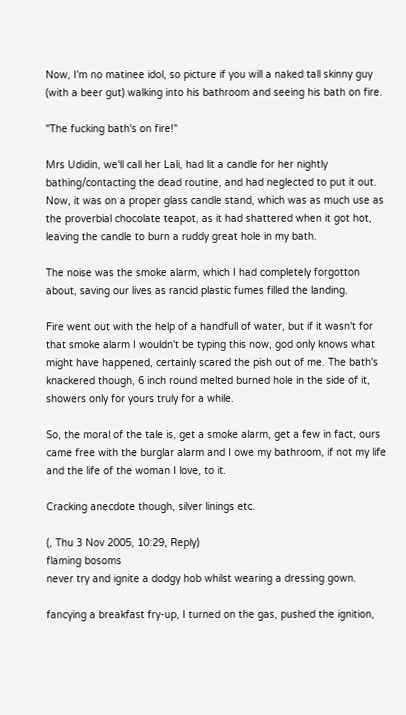Now, I'm no matinee idol, so picture if you will a naked tall skinny guy (with a beer gut) walking into his bathroom and seeing his bath on fire.

"The fucking bath's on fire!"

Mrs Udidin, we'll call her Lali, had lit a candle for her nightly bathing/contacting the dead routine, and had neglected to put it out. Now, it was on a proper glass candle stand, which was as much use as the proverbial chocolate teapot, as it had shattered when it got hot, leaving the candle to burn a ruddy great hole in my bath.

The noise was the smoke alarm, which I had completely forgotton about, saving our lives as rancid plastic fumes filled the landing.

Fire went out with the help of a handfull of water, but if it wasn't for that smoke alarm I wouldn't be typing this now, god only knows what might have happened, certainly scared the pish out of me. The bath's knackered though, 6 inch round melted burned hole in the side of it, showers only for yours truly for a while.

So, the moral of the tale is, get a smoke alarm, get a few in fact, ours came free with the burglar alarm and I owe my bathroom, if not my life and the life of the woman I love, to it.

Cracking anecdote though, silver linings etc.

(, Thu 3 Nov 2005, 10:29, Reply)
flaming bosoms
never try and ignite a dodgy hob whilst wearing a dressing gown.

fancying a breakfast fry-up, I turned on the gas, pushed the ignition,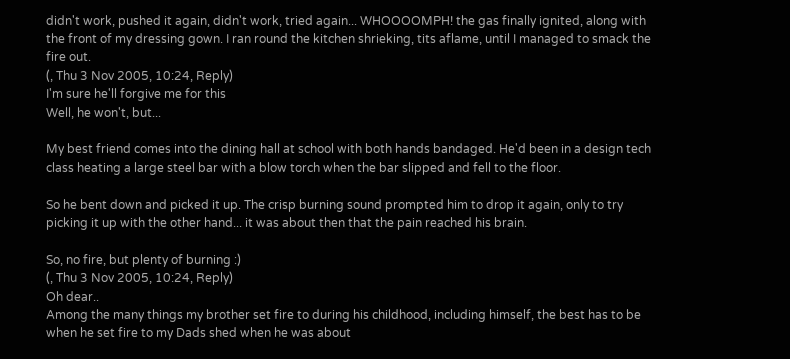didn't work, pushed it again, didn't work, tried again... WHOOOOMPH! the gas finally ignited, along with the front of my dressing gown. I ran round the kitchen shrieking, tits aflame, until I managed to smack the fire out.
(, Thu 3 Nov 2005, 10:24, Reply)
I'm sure he'll forgive me for this
Well, he won't, but...

My best friend comes into the dining hall at school with both hands bandaged. He'd been in a design tech class heating a large steel bar with a blow torch when the bar slipped and fell to the floor.

So he bent down and picked it up. The crisp burning sound prompted him to drop it again, only to try picking it up with the other hand... it was about then that the pain reached his brain.

So, no fire, but plenty of burning :)
(, Thu 3 Nov 2005, 10:24, Reply)
Oh dear..
Among the many things my brother set fire to during his childhood, including himself, the best has to be when he set fire to my Dads shed when he was about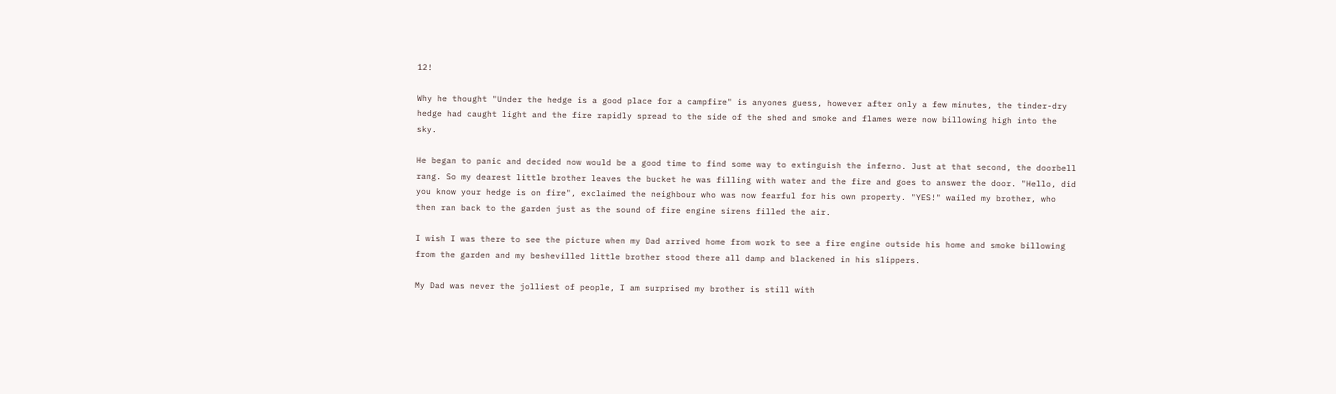12!

Why he thought "Under the hedge is a good place for a campfire" is anyones guess, however after only a few minutes, the tinder-dry hedge had caught light and the fire rapidly spread to the side of the shed and smoke and flames were now billowing high into the sky.

He began to panic and decided now would be a good time to find some way to extinguish the inferno. Just at that second, the doorbell rang. So my dearest little brother leaves the bucket he was filling with water and the fire and goes to answer the door. "Hello, did you know your hedge is on fire", exclaimed the neighbour who was now fearful for his own property. "YES!" wailed my brother, who then ran back to the garden just as the sound of fire engine sirens filled the air.

I wish I was there to see the picture when my Dad arrived home from work to see a fire engine outside his home and smoke billowing from the garden and my beshevilled little brother stood there all damp and blackened in his slippers.

My Dad was never the jolliest of people, I am surprised my brother is still with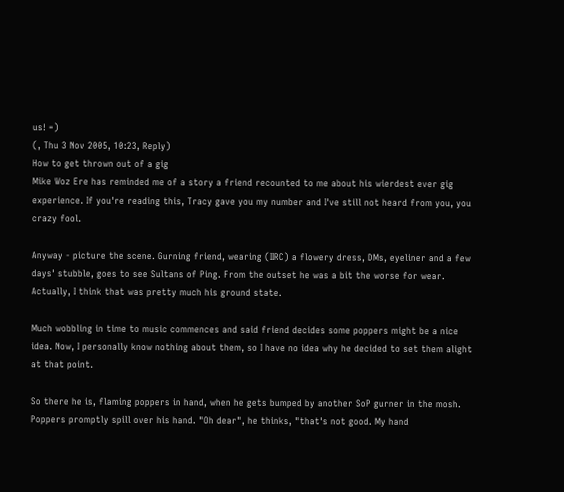us! =)
(, Thu 3 Nov 2005, 10:23, Reply)
How to get thrown out of a gig
Mike Woz Ere has reminded me of a story a friend recounted to me about his wierdest ever gig experience. If you're reading this, Tracy gave you my number and I've still not heard from you, you crazy fool.

Anyway - picture the scene. Gurning friend, wearing (IIRC) a flowery dress, DMs, eyeliner and a few days' stubble, goes to see Sultans of Ping. From the outset he was a bit the worse for wear. Actually, I think that was pretty much his ground state.

Much wobbling in time to music commences and said friend decides some poppers might be a nice idea. Now, I personally know nothing about them, so I have no idea why he decided to set them alight at that point.

So there he is, flaming poppers in hand, when he gets bumped by another SoP gurner in the mosh. Poppers promptly spill over his hand. "Oh dear", he thinks, "that's not good. My hand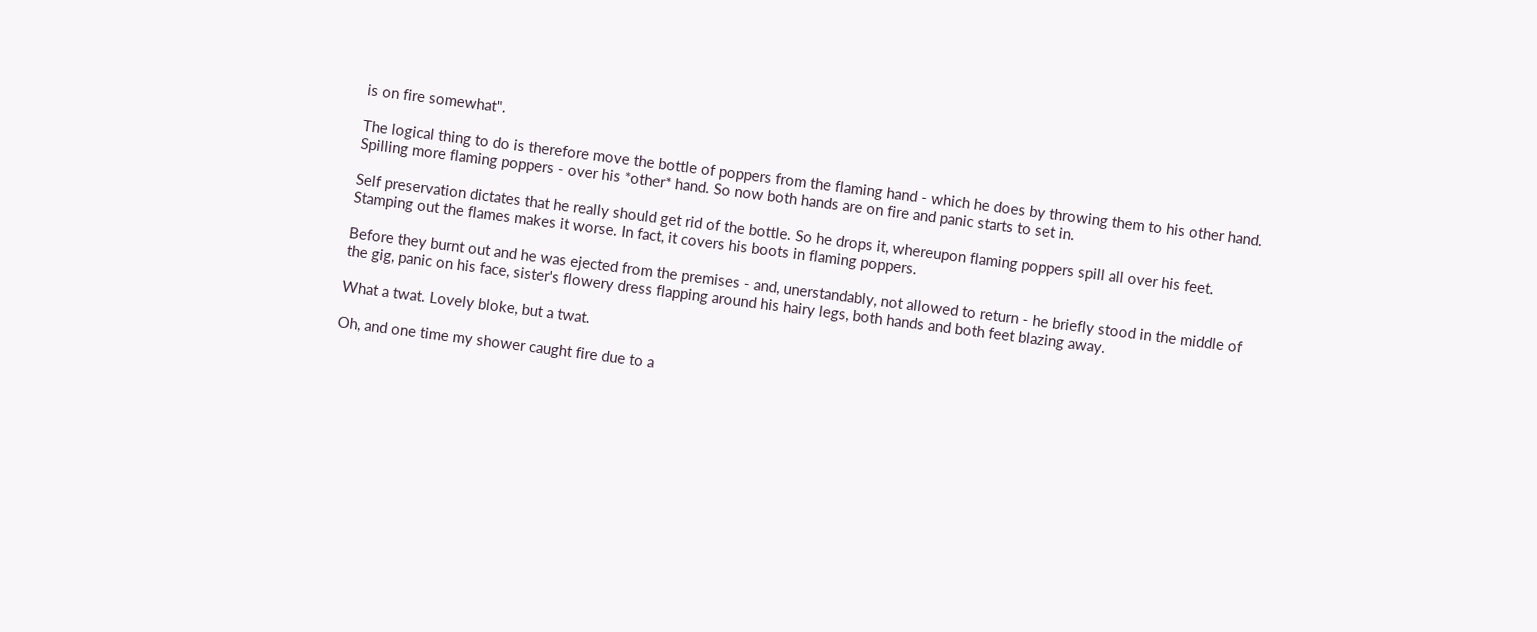is on fire somewhat".

The logical thing to do is therefore move the bottle of poppers from the flaming hand - which he does by throwing them to his other hand. Spilling more flaming poppers - over his *other* hand. So now both hands are on fire and panic starts to set in.

Self preservation dictates that he really should get rid of the bottle. So he drops it, whereupon flaming poppers spill all over his feet. Stamping out the flames makes it worse. In fact, it covers his boots in flaming poppers.

Before they burnt out and he was ejected from the premises - and, unerstandably, not allowed to return - he briefly stood in the middle of the gig, panic on his face, sister's flowery dress flapping around his hairy legs, both hands and both feet blazing away.

What a twat. Lovely bloke, but a twat.

Oh, and one time my shower caught fire due to a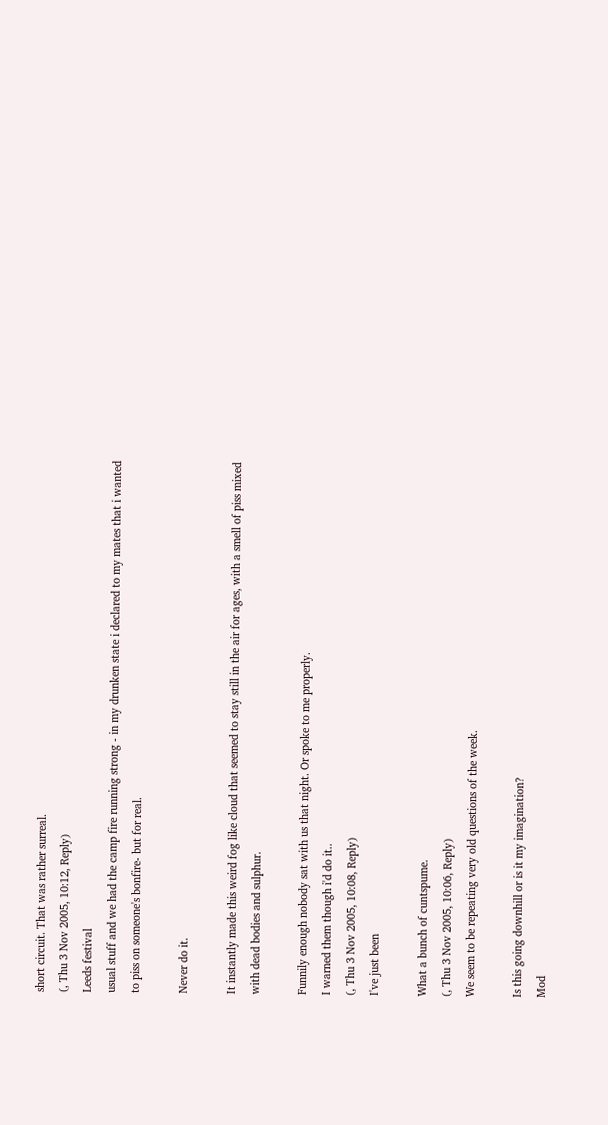short circuit. That was rather surreal.
(, Thu 3 Nov 2005, 10:12, Reply)
Leeds festival
usual stuff and we had the camp fire running strong - in my drunken state i declared to my mates that i wanted to piss on someone's bonfire- but for real.

Never do it.

It instantly made this weird fog like cloud that seemed to stay still in the air for ages, with a smell of piss mixed with dead bodies and sulphur.

Funnily enough nobody sat with us that night. Or spoke to me properly.
I warned them though i'd do it..
(, Thu 3 Nov 2005, 10:08, Reply)
I've just been

What a bunch of cuntspume.
(, Thu 3 Nov 2005, 10:06, Reply)
We seem to be repeating very old questions of the week.

Is this going downhill or is it my imagination?
Mod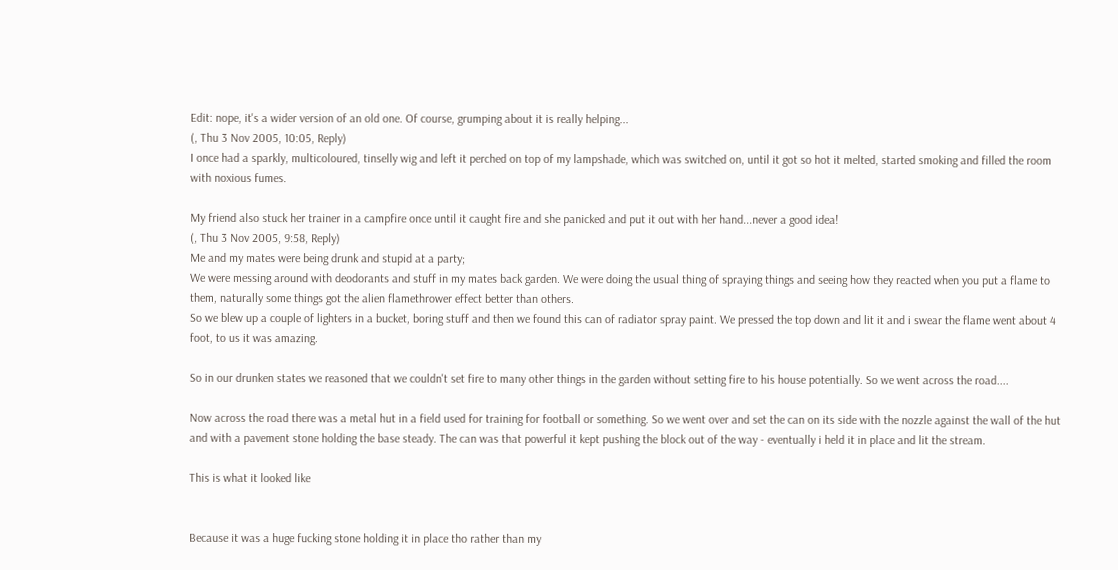Edit: nope, it's a wider version of an old one. Of course, grumping about it is really helping...
(, Thu 3 Nov 2005, 10:05, Reply)
I once had a sparkly, multicoloured, tinselly wig and left it perched on top of my lampshade, which was switched on, until it got so hot it melted, started smoking and filled the room with noxious fumes.

My friend also stuck her trainer in a campfire once until it caught fire and she panicked and put it out with her hand...never a good idea!
(, Thu 3 Nov 2005, 9:58, Reply)
Me and my mates were being drunk and stupid at a party;
We were messing around with deodorants and stuff in my mates back garden. We were doing the usual thing of spraying things and seeing how they reacted when you put a flame to them, naturally some things got the alien flamethrower effect better than others.
So we blew up a couple of lighters in a bucket, boring stuff and then we found this can of radiator spray paint. We pressed the top down and lit it and i swear the flame went about 4 foot, to us it was amazing.

So in our drunken states we reasoned that we couldn't set fire to many other things in the garden without setting fire to his house potentially. So we went across the road....

Now across the road there was a metal hut in a field used for training for football or something. So we went over and set the can on its side with the nozzle against the wall of the hut and with a pavement stone holding the base steady. The can was that powerful it kept pushing the block out of the way - eventually i held it in place and lit the stream.

This is what it looked like


Because it was a huge fucking stone holding it in place tho rather than my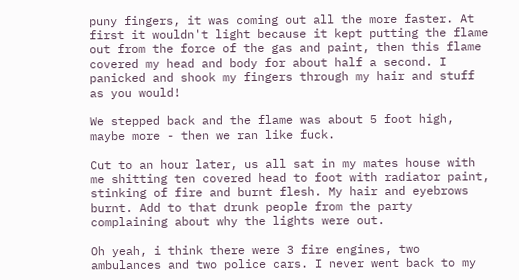puny fingers, it was coming out all the more faster. At first it wouldn't light because it kept putting the flame out from the force of the gas and paint, then this flame covered my head and body for about half a second. I panicked and shook my fingers through my hair and stuff as you would!

We stepped back and the flame was about 5 foot high, maybe more - then we ran like fuck.

Cut to an hour later, us all sat in my mates house with me shitting ten covered head to foot with radiator paint, stinking of fire and burnt flesh. My hair and eyebrows burnt. Add to that drunk people from the party complaining about why the lights were out.

Oh yeah, i think there were 3 fire engines, two ambulances and two police cars. I never went back to my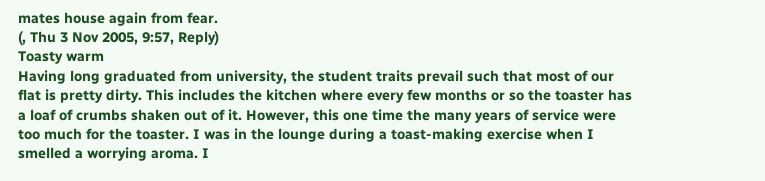mates house again from fear.
(, Thu 3 Nov 2005, 9:57, Reply)
Toasty warm
Having long graduated from university, the student traits prevail such that most of our flat is pretty dirty. This includes the kitchen where every few months or so the toaster has a loaf of crumbs shaken out of it. However, this one time the many years of service were too much for the toaster. I was in the lounge during a toast-making exercise when I smelled a worrying aroma. I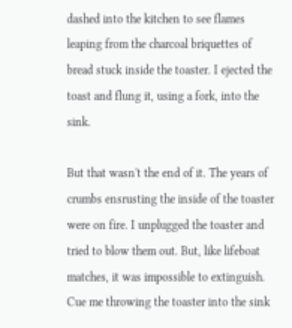dashed into the kitchen to see flames leaping from the charcoal briquettes of bread stuck inside the toaster. I ejected the toast and flung it, using a fork, into the sink.

But that wasn't the end of it. The years of crumbs ensrusting the inside of the toaster were on fire. I unplugged the toaster and tried to blow them out. But, like lifeboat matches, it was impossible to extinguish. Cue me throwing the toaster into the sink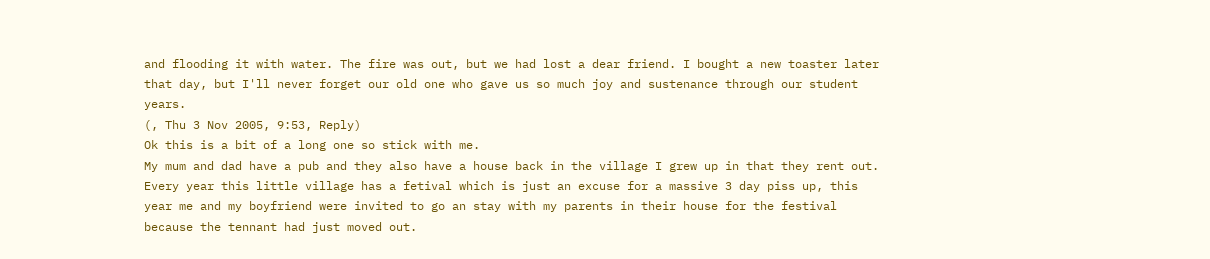and flooding it with water. The fire was out, but we had lost a dear friend. I bought a new toaster later that day, but I'll never forget our old one who gave us so much joy and sustenance through our student years.
(, Thu 3 Nov 2005, 9:53, Reply)
Ok this is a bit of a long one so stick with me.
My mum and dad have a pub and they also have a house back in the village I grew up in that they rent out. Every year this little village has a fetival which is just an excuse for a massive 3 day piss up, this year me and my boyfriend were invited to go an stay with my parents in their house for the festival because the tennant had just moved out.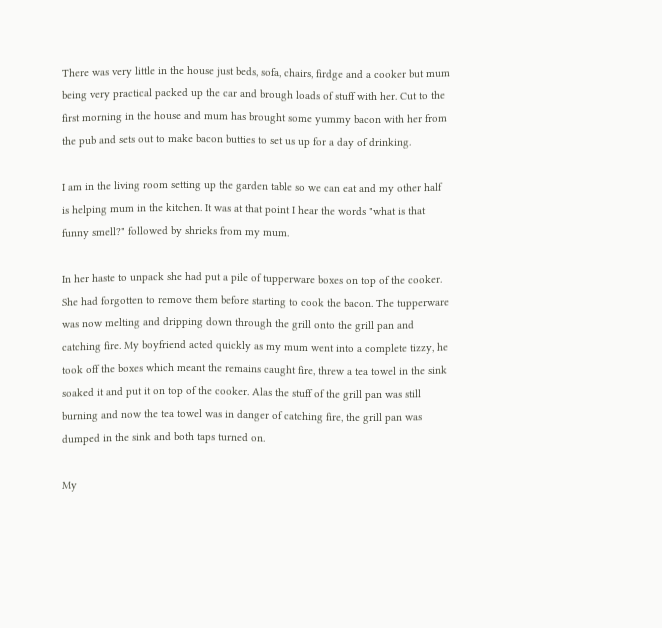There was very little in the house just beds, sofa, chairs, firdge and a cooker but mum being very practical packed up the car and brough loads of stuff with her. Cut to the first morning in the house and mum has brought some yummy bacon with her from the pub and sets out to make bacon butties to set us up for a day of drinking.

I am in the living room setting up the garden table so we can eat and my other half is helping mum in the kitchen. It was at that point I hear the words "what is that funny smell?" followed by shrieks from my mum.

In her haste to unpack she had put a pile of tupperware boxes on top of the cooker. She had forgotten to remove them before starting to cook the bacon. The tupperware was now melting and dripping down through the grill onto the grill pan and catching fire. My boyfriend acted quickly as my mum went into a complete tizzy, he took off the boxes which meant the remains caught fire, threw a tea towel in the sink soaked it and put it on top of the cooker. Alas the stuff of the grill pan was still burning and now the tea towel was in danger of catching fire, the grill pan was dumped in the sink and both taps turned on.

My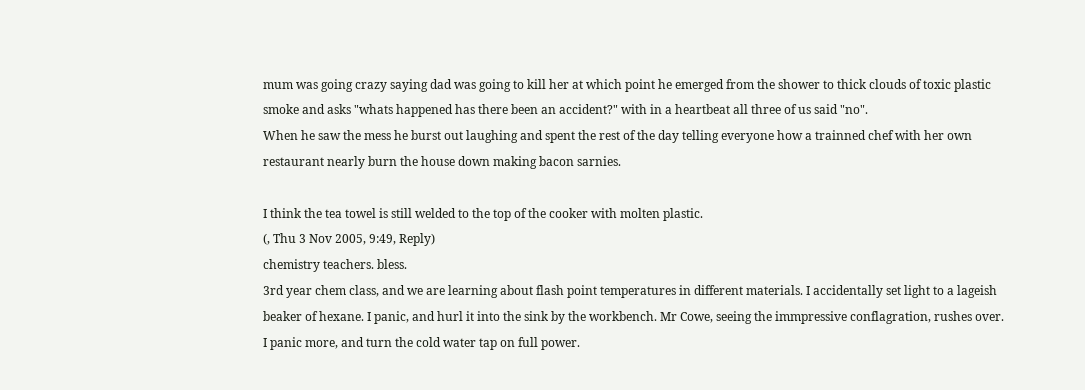mum was going crazy saying dad was going to kill her at which point he emerged from the shower to thick clouds of toxic plastic smoke and asks "whats happened has there been an accident?" with in a heartbeat all three of us said "no".
When he saw the mess he burst out laughing and spent the rest of the day telling everyone how a trainned chef with her own restaurant nearly burn the house down making bacon sarnies.

I think the tea towel is still welded to the top of the cooker with molten plastic.
(, Thu 3 Nov 2005, 9:49, Reply)
chemistry teachers. bless.
3rd year chem class, and we are learning about flash point temperatures in different materials. I accidentally set light to a lageish beaker of hexane. I panic, and hurl it into the sink by the workbench. Mr Cowe, seeing the immpressive conflagration, rushes over. I panic more, and turn the cold water tap on full power.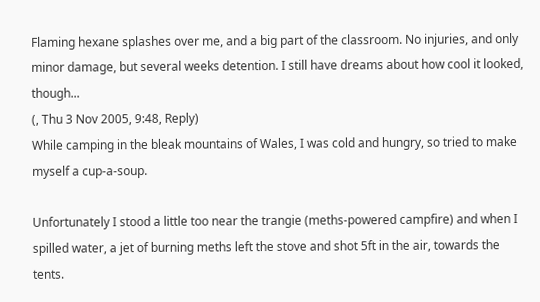Flaming hexane splashes over me, and a big part of the classroom. No injuries, and only minor damage, but several weeks detention. I still have dreams about how cool it looked, though...
(, Thu 3 Nov 2005, 9:48, Reply)
While camping in the bleak mountains of Wales, I was cold and hungry, so tried to make myself a cup-a-soup.

Unfortunately I stood a little too near the trangie (meths-powered campfire) and when I spilled water, a jet of burning meths left the stove and shot 5ft in the air, towards the tents.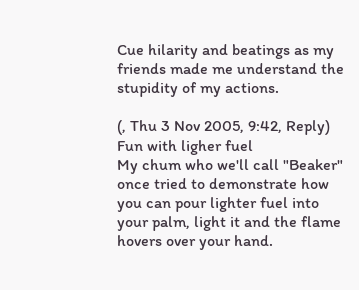Cue hilarity and beatings as my friends made me understand the stupidity of my actions.

(, Thu 3 Nov 2005, 9:42, Reply)
Fun with ligher fuel
My chum who we'll call "Beaker" once tried to demonstrate how you can pour lighter fuel into your palm, light it and the flame hovers over your hand.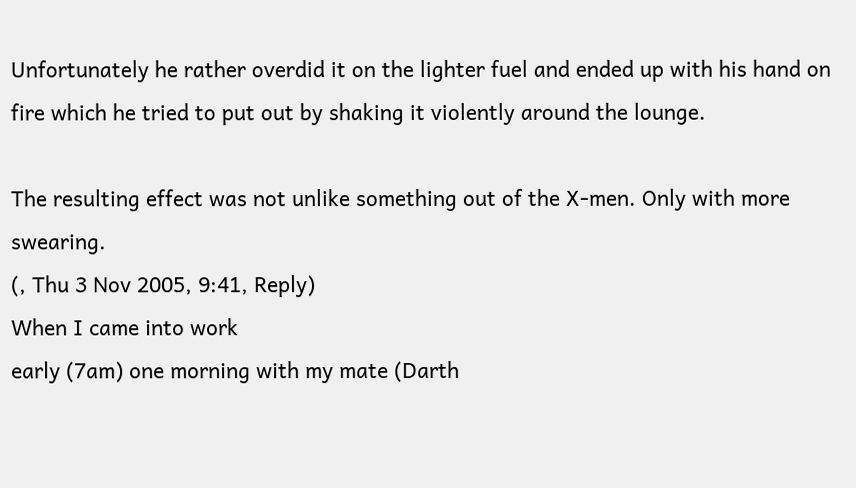Unfortunately he rather overdid it on the lighter fuel and ended up with his hand on fire which he tried to put out by shaking it violently around the lounge.

The resulting effect was not unlike something out of the X-men. Only with more swearing.
(, Thu 3 Nov 2005, 9:41, Reply)
When I came into work
early (7am) one morning with my mate (Darth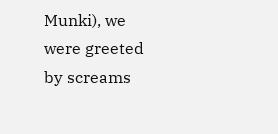Munki), we were greeted by screams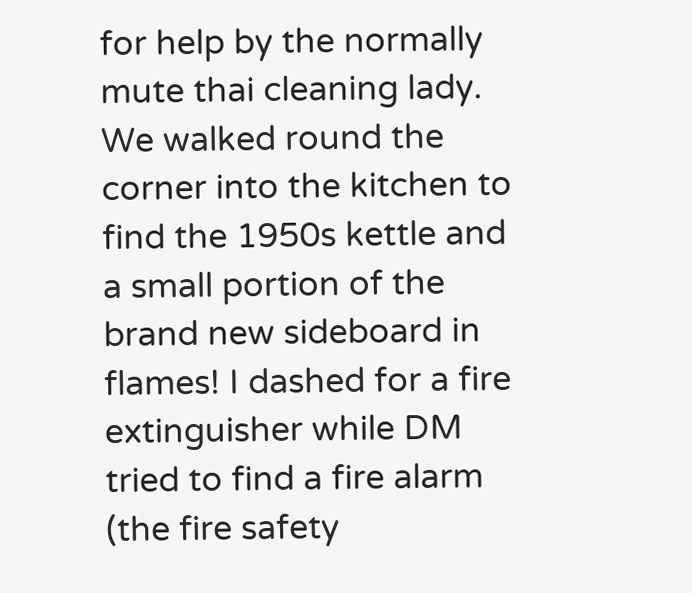for help by the normally mute thai cleaning lady. We walked round the corner into the kitchen to find the 1950s kettle and a small portion of the brand new sideboard in flames! I dashed for a fire extinguisher while DM tried to find a fire alarm (the fire safety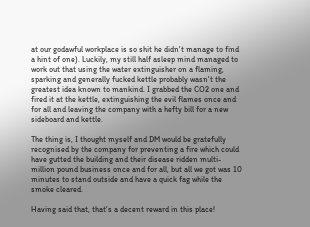at our godawful workplace is so shit he didn't manage to find a hint of one). Luckily, my still half asleep mind managed to work out that using the water extinguisher on a flaming, sparking and generally fucked kettle probably wasn't the greatest idea known to mankind. I grabbed the CO2 one and fired it at the kettle, extinguishing the evil flames once and for all and leaving the company with a hefty bill for a new sideboard and kettle.

The thing is, I thought myself and DM would be gratefully recognised by the company for preventing a fire which could have gutted the building and their disease ridden multi-million pound business once and for all, but all we got was 10 minutes to stand outside and have a quick fag while the smoke cleared.

Having said that, that's a decent reward in this place!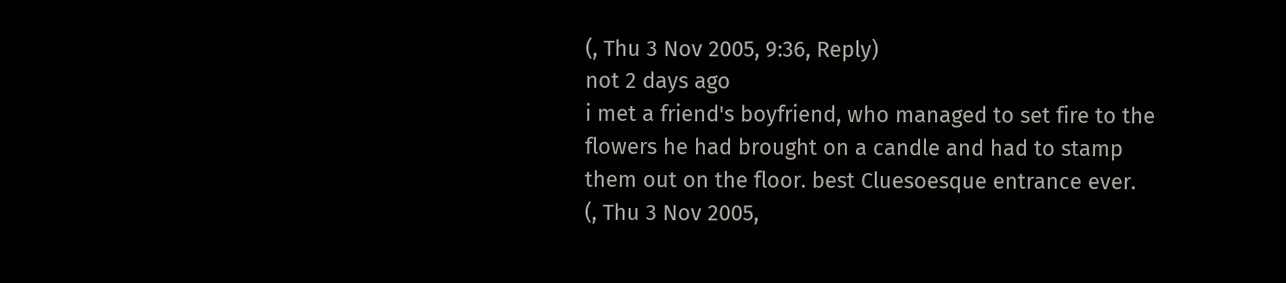(, Thu 3 Nov 2005, 9:36, Reply)
not 2 days ago
i met a friend's boyfriend, who managed to set fire to the flowers he had brought on a candle and had to stamp them out on the floor. best Cluesoesque entrance ever.
(, Thu 3 Nov 2005,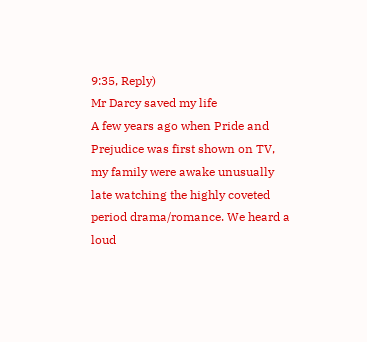9:35, Reply)
Mr Darcy saved my life
A few years ago when Pride and Prejudice was first shown on TV, my family were awake unusually late watching the highly coveted period drama/romance. We heard a loud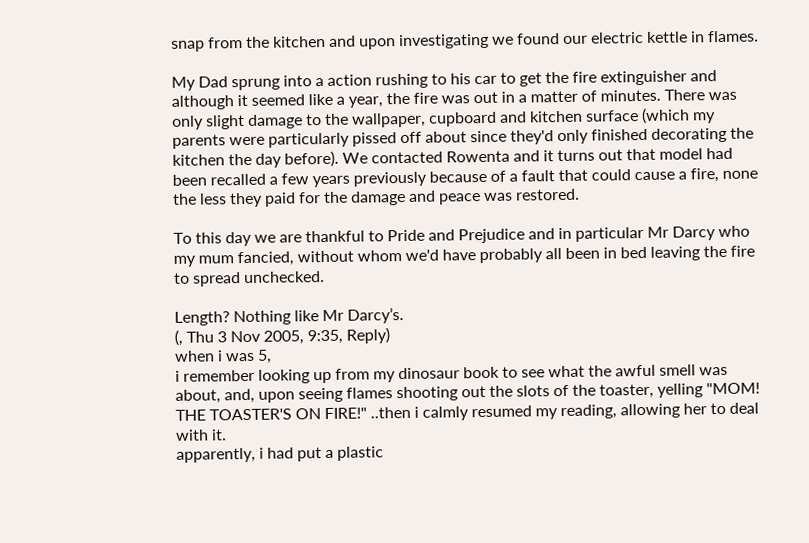snap from the kitchen and upon investigating we found our electric kettle in flames.

My Dad sprung into a action rushing to his car to get the fire extinguisher and although it seemed like a year, the fire was out in a matter of minutes. There was only slight damage to the wallpaper, cupboard and kitchen surface (which my parents were particularly pissed off about since they'd only finished decorating the kitchen the day before). We contacted Rowenta and it turns out that model had been recalled a few years previously because of a fault that could cause a fire, none the less they paid for the damage and peace was restored.

To this day we are thankful to Pride and Prejudice and in particular Mr Darcy who my mum fancied, without whom we'd have probably all been in bed leaving the fire to spread unchecked.

Length? Nothing like Mr Darcy’s.
(, Thu 3 Nov 2005, 9:35, Reply)
when i was 5,
i remember looking up from my dinosaur book to see what the awful smell was about, and, upon seeing flames shooting out the slots of the toaster, yelling "MOM! THE TOASTER'S ON FIRE!" ..then i calmly resumed my reading, allowing her to deal with it.
apparently, i had put a plastic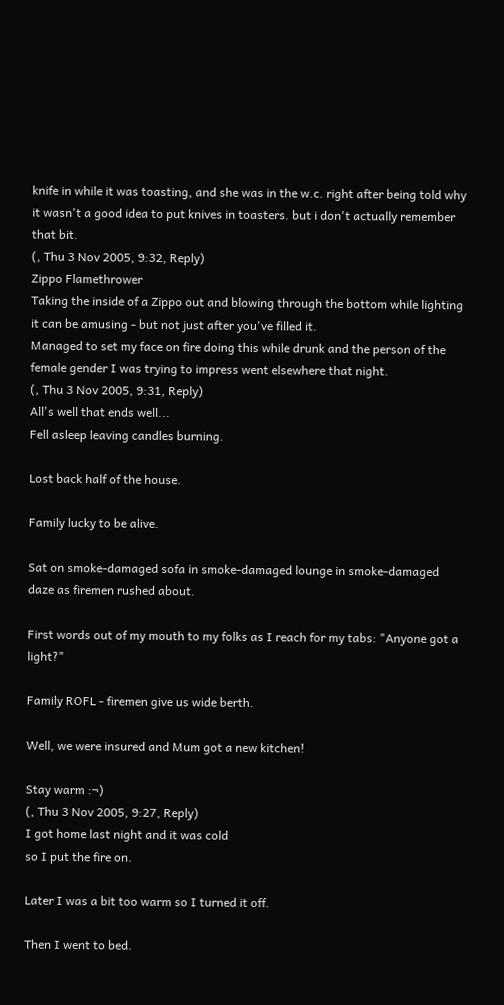knife in while it was toasting, and she was in the w.c. right after being told why it wasn't a good idea to put knives in toasters. but i don't actually remember that bit.
(, Thu 3 Nov 2005, 9:32, Reply)
Zippo Flamethrower
Taking the inside of a Zippo out and blowing through the bottom while lighting it can be amusing - but not just after you've filled it.
Managed to set my face on fire doing this while drunk and the person of the female gender I was trying to impress went elsewhere that night.
(, Thu 3 Nov 2005, 9:31, Reply)
All's well that ends well...
Fell asleep leaving candles burning.

Lost back half of the house.

Family lucky to be alive.

Sat on smoke-damaged sofa in smoke-damaged lounge in smoke-damaged daze as firemen rushed about.

First words out of my mouth to my folks as I reach for my tabs: "Anyone got a light?"

Family ROFL - firemen give us wide berth.

Well, we were insured and Mum got a new kitchen!

Stay warm :¬)
(, Thu 3 Nov 2005, 9:27, Reply)
I got home last night and it was cold
so I put the fire on.

Later I was a bit too warm so I turned it off.

Then I went to bed.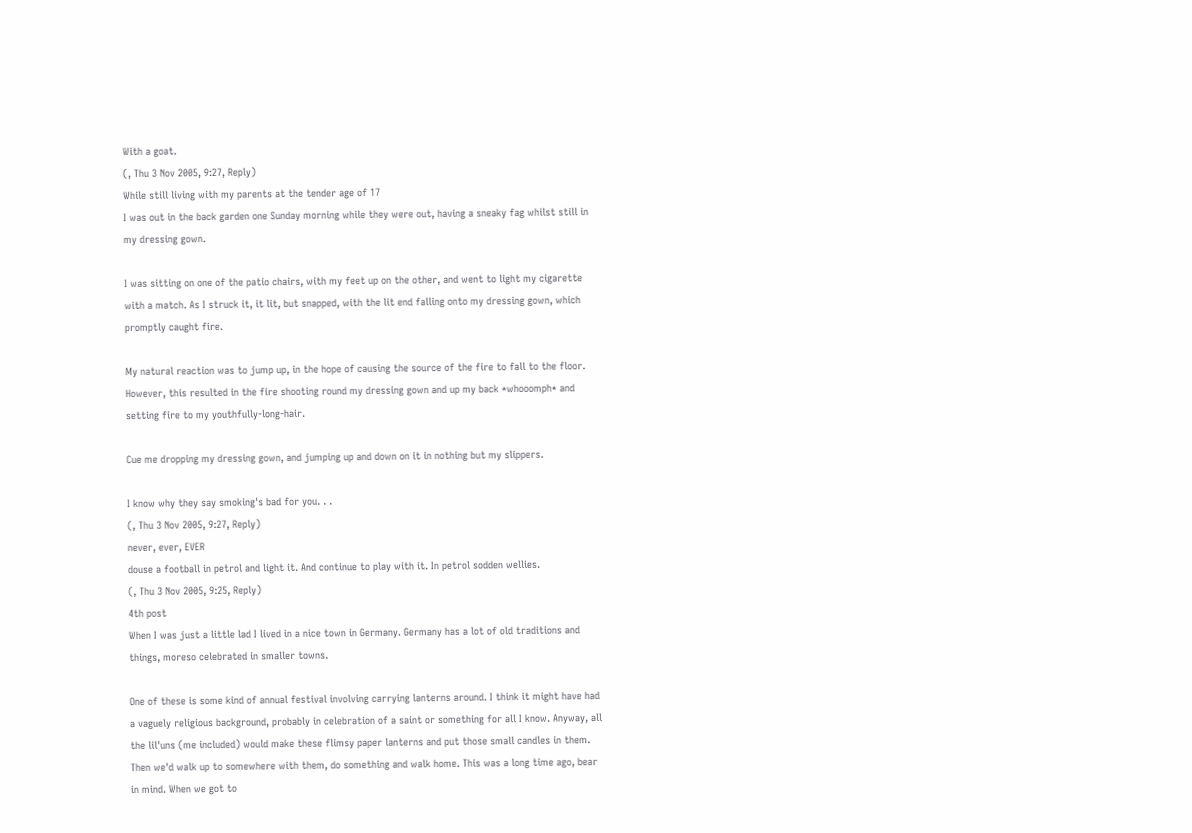With a goat.
(, Thu 3 Nov 2005, 9:27, Reply)
While still living with my parents at the tender age of 17
I was out in the back garden one Sunday morning while they were out, having a sneaky fag whilst still in my dressing gown.

I was sitting on one of the patio chairs, with my feet up on the other, and went to light my cigarette with a match. As I struck it, it lit, but snapped, with the lit end falling onto my dressing gown, which promptly caught fire.

My natural reaction was to jump up, in the hope of causing the source of the fire to fall to the floor. However, this resulted in the fire shooting round my dressing gown and up my back *whooomph* and setting fire to my youthfully-long-hair.

Cue me dropping my dressing gown, and jumping up and down on it in nothing but my slippers.

I know why they say smoking's bad for you. . .
(, Thu 3 Nov 2005, 9:27, Reply)
never, ever, EVER
douse a football in petrol and light it. And continue to play with it. In petrol sodden wellies.
(, Thu 3 Nov 2005, 9:25, Reply)
4th post
When I was just a little lad I lived in a nice town in Germany. Germany has a lot of old traditions and things, moreso celebrated in smaller towns.

One of these is some kind of annual festival involving carrying lanterns around. I think it might have had a vaguely religious background, probably in celebration of a saint or something for all I know. Anyway, all the lil'uns (me included) would make these flimsy paper lanterns and put those small candles in them. Then we'd walk up to somewhere with them, do something and walk home. This was a long time ago, bear in mind. When we got to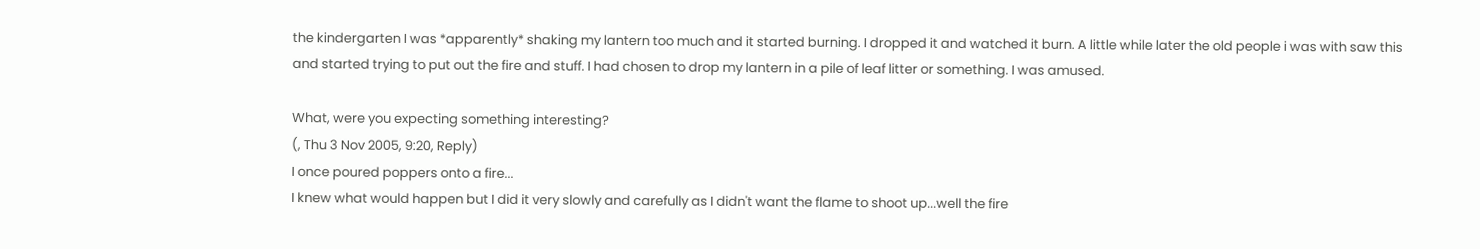the kindergarten I was *apparently* shaking my lantern too much and it started burning. I dropped it and watched it burn. A little while later the old people i was with saw this and started trying to put out the fire and stuff. I had chosen to drop my lantern in a pile of leaf litter or something. I was amused.

What, were you expecting something interesting?
(, Thu 3 Nov 2005, 9:20, Reply)
I once poured poppers onto a fire...
I knew what would happen but I did it very slowly and carefully as I didn't want the flame to shoot up...well the fire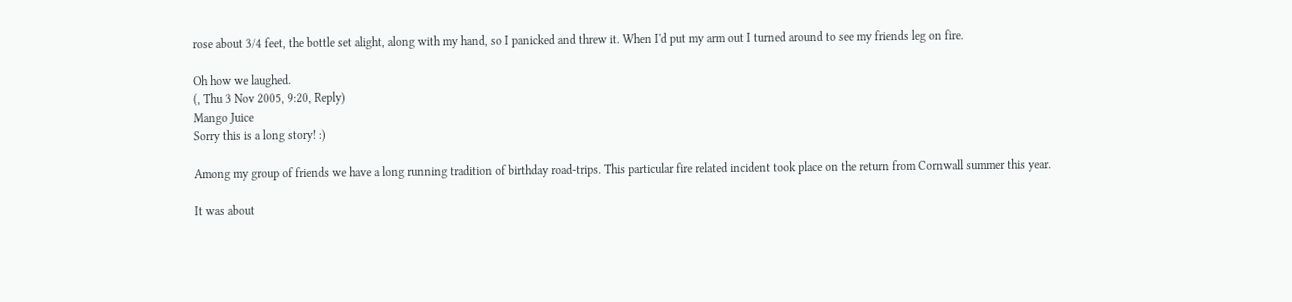rose about 3/4 feet, the bottle set alight, along with my hand, so I panicked and threw it. When I'd put my arm out I turned around to see my friends leg on fire.

Oh how we laughed.
(, Thu 3 Nov 2005, 9:20, Reply)
Mango Juice
Sorry this is a long story! :)

Among my group of friends we have a long running tradition of birthday road-trips. This particular fire related incident took place on the return from Cornwall summer this year.

It was about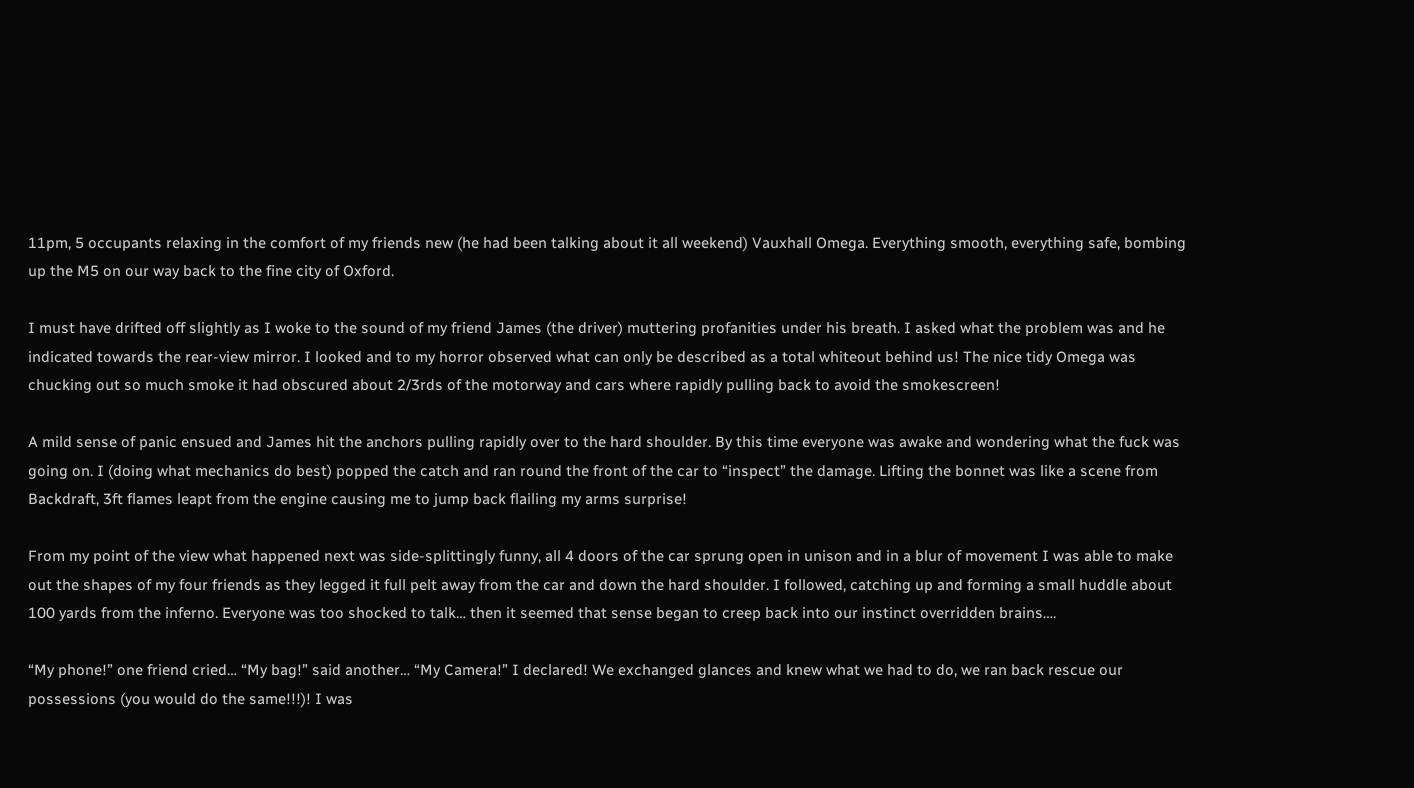11pm, 5 occupants relaxing in the comfort of my friends new (he had been talking about it all weekend) Vauxhall Omega. Everything smooth, everything safe, bombing up the M5 on our way back to the fine city of Oxford.

I must have drifted off slightly as I woke to the sound of my friend James (the driver) muttering profanities under his breath. I asked what the problem was and he indicated towards the rear-view mirror. I looked and to my horror observed what can only be described as a total whiteout behind us! The nice tidy Omega was chucking out so much smoke it had obscured about 2/3rds of the motorway and cars where rapidly pulling back to avoid the smokescreen!

A mild sense of panic ensued and James hit the anchors pulling rapidly over to the hard shoulder. By this time everyone was awake and wondering what the fuck was going on. I (doing what mechanics do best) popped the catch and ran round the front of the car to “inspect” the damage. Lifting the bonnet was like a scene from Backdraft, 3ft flames leapt from the engine causing me to jump back flailing my arms surprise!

From my point of the view what happened next was side-splittingly funny, all 4 doors of the car sprung open in unison and in a blur of movement I was able to make out the shapes of my four friends as they legged it full pelt away from the car and down the hard shoulder. I followed, catching up and forming a small huddle about 100 yards from the inferno. Everyone was too shocked to talk… then it seemed that sense began to creep back into our instinct overridden brains….

“My phone!” one friend cried… “My bag!” said another… “My Camera!” I declared! We exchanged glances and knew what we had to do, we ran back rescue our possessions (you would do the same!!!)! I was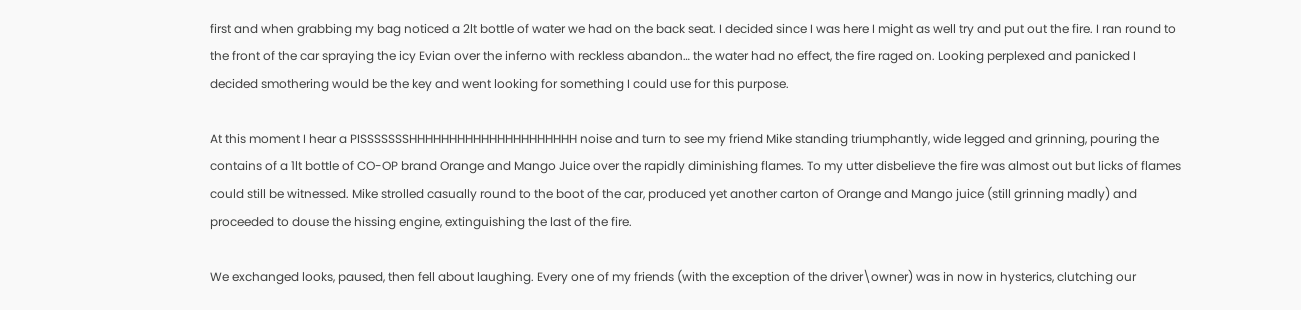first and when grabbing my bag noticed a 2lt bottle of water we had on the back seat. I decided since I was here I might as well try and put out the fire. I ran round to the front of the car spraying the icy Evian over the inferno with reckless abandon… the water had no effect, the fire raged on. Looking perplexed and panicked I decided smothering would be the key and went looking for something I could use for this purpose.

At this moment I hear a PISSSSSSSHHHHHHHHHHHHHHHHHHHHH noise and turn to see my friend Mike standing triumphantly, wide legged and grinning, pouring the contains of a 1lt bottle of CO-OP brand Orange and Mango Juice over the rapidly diminishing flames. To my utter disbelieve the fire was almost out but licks of flames could still be witnessed. Mike strolled casually round to the boot of the car, produced yet another carton of Orange and Mango juice (still grinning madly) and proceeded to douse the hissing engine, extinguishing the last of the fire.

We exchanged looks, paused, then fell about laughing. Every one of my friends (with the exception of the driver\owner) was in now in hysterics, clutching our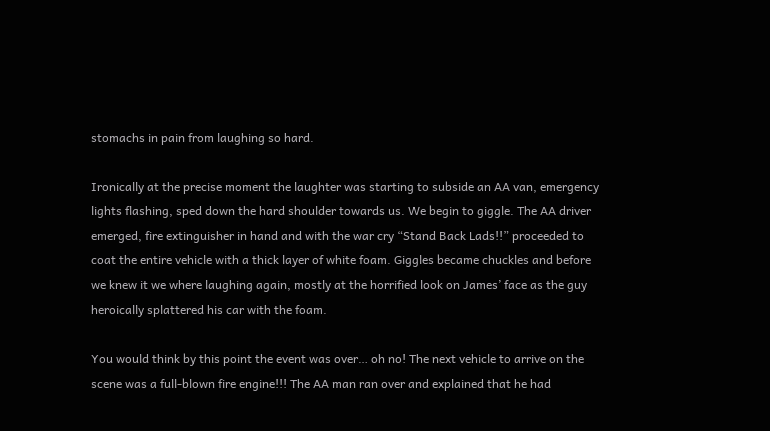stomachs in pain from laughing so hard.

Ironically at the precise moment the laughter was starting to subside an AA van, emergency lights flashing, sped down the hard shoulder towards us. We begin to giggle. The AA driver emerged, fire extinguisher in hand and with the war cry “Stand Back Lads!!” proceeded to coat the entire vehicle with a thick layer of white foam. Giggles became chuckles and before we knew it we where laughing again, mostly at the horrified look on James’ face as the guy heroically splattered his car with the foam.

You would think by this point the event was over… oh no! The next vehicle to arrive on the scene was a full-blown fire engine!!! The AA man ran over and explained that he had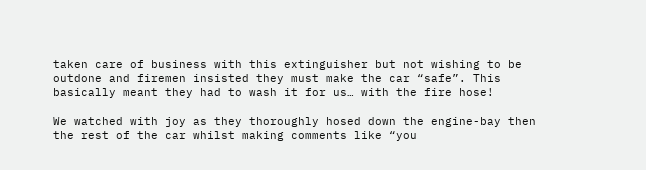taken care of business with this extinguisher but not wishing to be outdone and firemen insisted they must make the car “safe”. This basically meant they had to wash it for us… with the fire hose!

We watched with joy as they thoroughly hosed down the engine-bay then the rest of the car whilst making comments like “you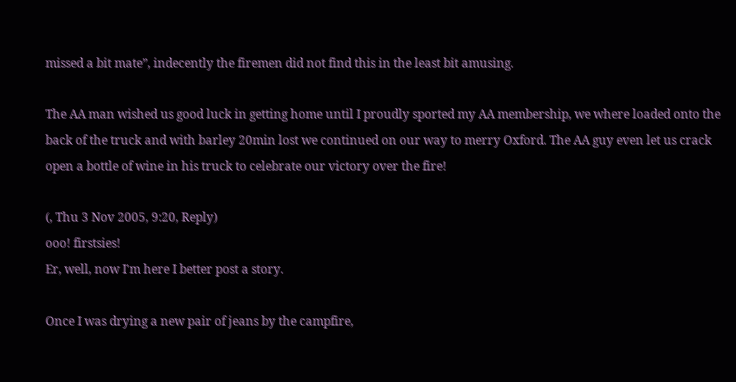missed a bit mate”, indecently the firemen did not find this in the least bit amusing.

The AA man wished us good luck in getting home until I proudly sported my AA membership, we where loaded onto the back of the truck and with barley 20min lost we continued on our way to merry Oxford. The AA guy even let us crack open a bottle of wine in his truck to celebrate our victory over the fire!

(, Thu 3 Nov 2005, 9:20, Reply)
ooo! firstsies!
Er, well, now I'm here I better post a story.

Once I was drying a new pair of jeans by the campfire,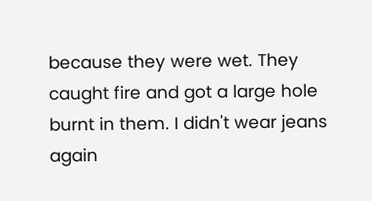because they were wet. They caught fire and got a large hole burnt in them. I didn't wear jeans again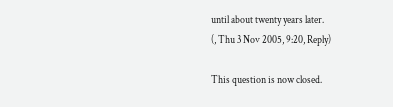until about twenty years later.
(, Thu 3 Nov 2005, 9:20, Reply)

This question is now closed.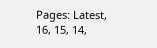Pages: Latest, 16, 15, 14,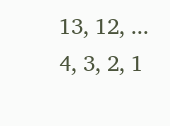13, 12, ... 4, 3, 2, 1